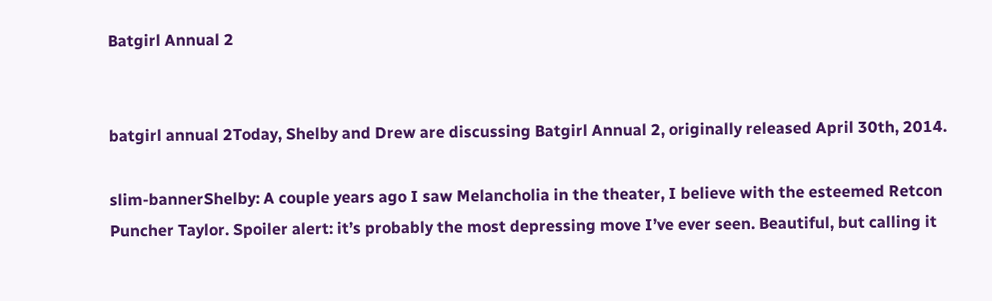Batgirl Annual 2


batgirl annual 2Today, Shelby and Drew are discussing Batgirl Annual 2, originally released April 30th, 2014.

slim-bannerShelby: A couple years ago I saw Melancholia in the theater, I believe with the esteemed Retcon Puncher Taylor. Spoiler alert: it’s probably the most depressing move I’ve ever seen. Beautiful, but calling it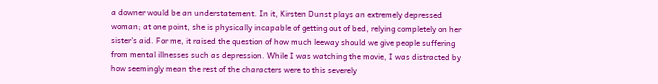a downer would be an understatement. In it, Kirsten Dunst plays an extremely depressed woman; at one point, she is physically incapable of getting out of bed, relying completely on her sister’s aid. For me, it raised the question of how much leeway should we give people suffering from mental illnesses such as depression. While I was watching the movie, I was distracted by how seemingly mean the rest of the characters were to this severely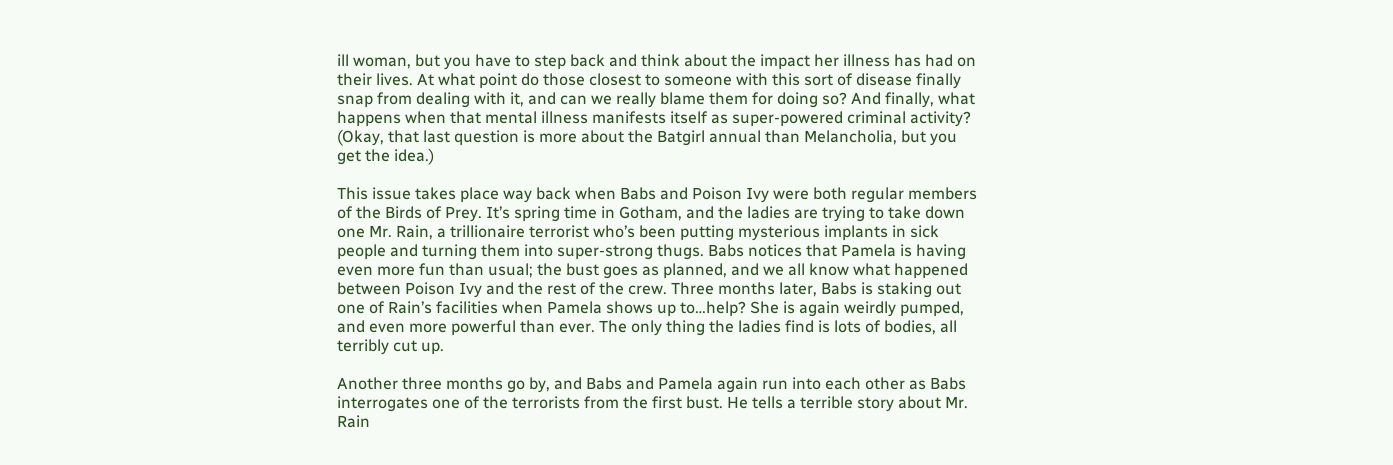ill woman, but you have to step back and think about the impact her illness has had on their lives. At what point do those closest to someone with this sort of disease finally snap from dealing with it, and can we really blame them for doing so? And finally, what happens when that mental illness manifests itself as super-powered criminal activity? (Okay, that last question is more about the Batgirl annual than Melancholia, but you get the idea.)

This issue takes place way back when Babs and Poison Ivy were both regular members of the Birds of Prey. It’s spring time in Gotham, and the ladies are trying to take down one Mr. Rain, a trillionaire terrorist who’s been putting mysterious implants in sick people and turning them into super-strong thugs. Babs notices that Pamela is having even more fun than usual; the bust goes as planned, and we all know what happened between Poison Ivy and the rest of the crew. Three months later, Babs is staking out one of Rain’s facilities when Pamela shows up to…help? She is again weirdly pumped, and even more powerful than ever. The only thing the ladies find is lots of bodies, all terribly cut up.

Another three months go by, and Babs and Pamela again run into each other as Babs interrogates one of the terrorists from the first bust. He tells a terrible story about Mr. Rain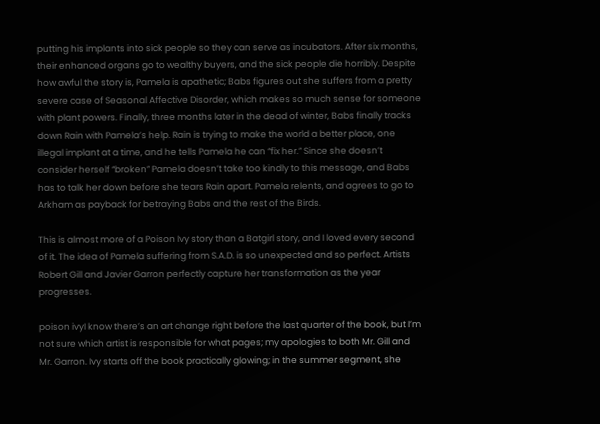putting his implants into sick people so they can serve as incubators. After six months, their enhanced organs go to wealthy buyers, and the sick people die horribly. Despite how awful the story is, Pamela is apathetic; Babs figures out she suffers from a pretty severe case of Seasonal Affective Disorder, which makes so much sense for someone with plant powers. Finally, three months later in the dead of winter, Babs finally tracks down Rain with Pamela’s help. Rain is trying to make the world a better place, one illegal implant at a time, and he tells Pamela he can “fix her.” Since she doesn’t consider herself “broken” Pamela doesn’t take too kindly to this message, and Babs has to talk her down before she tears Rain apart. Pamela relents, and agrees to go to Arkham as payback for betraying Babs and the rest of the Birds.

This is almost more of a Poison Ivy story than a Batgirl story, and I loved every second of it. The idea of Pamela suffering from S.A.D. is so unexpected and so perfect. Artists Robert Gill and Javier Garron perfectly capture her transformation as the year progresses.

poison ivyI know there’s an art change right before the last quarter of the book, but I’m not sure which artist is responsible for what pages; my apologies to both Mr. Gill and Mr. Garron. Ivy starts off the book practically glowing; in the summer segment, she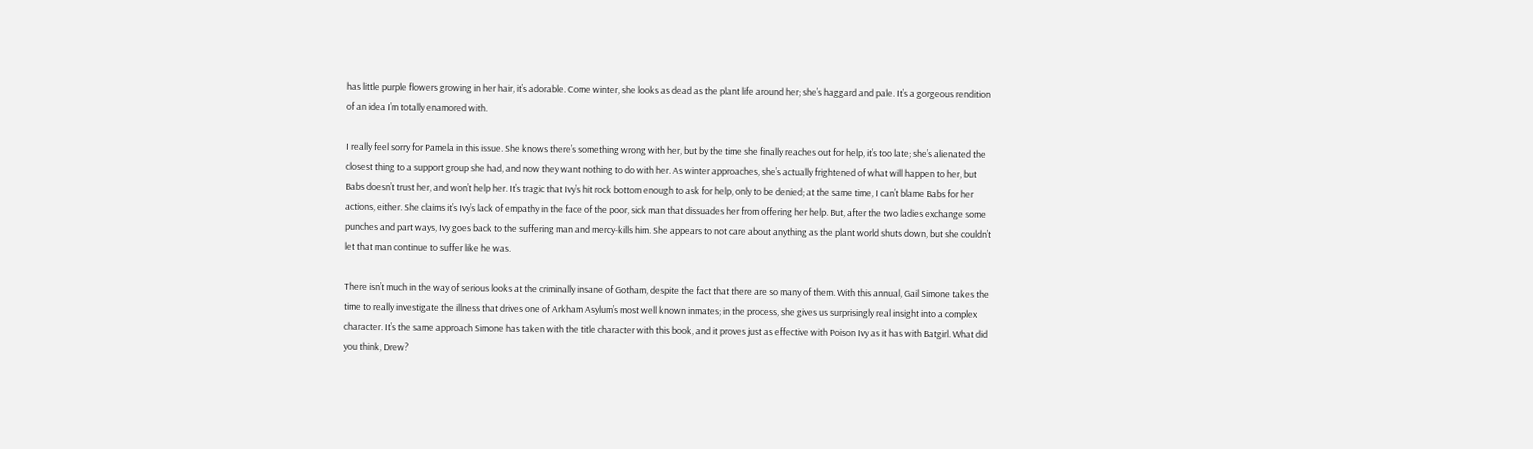has little purple flowers growing in her hair, it’s adorable. Come winter, she looks as dead as the plant life around her; she’s haggard and pale. It’s a gorgeous rendition of an idea I’m totally enamored with.

I really feel sorry for Pamela in this issue. She knows there’s something wrong with her, but by the time she finally reaches out for help, it’s too late; she’s alienated the closest thing to a support group she had, and now they want nothing to do with her. As winter approaches, she’s actually frightened of what will happen to her, but Babs doesn’t trust her, and won’t help her. It’s tragic that Ivy’s hit rock bottom enough to ask for help, only to be denied; at the same time, I can’t blame Babs for her actions, either. She claims it’s Ivy’s lack of empathy in the face of the poor, sick man that dissuades her from offering her help. But, after the two ladies exchange some punches and part ways, Ivy goes back to the suffering man and mercy-kills him. She appears to not care about anything as the plant world shuts down, but she couldn’t let that man continue to suffer like he was.

There isn’t much in the way of serious looks at the criminally insane of Gotham, despite the fact that there are so many of them. With this annual, Gail Simone takes the time to really investigate the illness that drives one of Arkham Asylum’s most well known inmates; in the process, she gives us surprisingly real insight into a complex character. It’s the same approach Simone has taken with the title character with this book, and it proves just as effective with Poison Ivy as it has with Batgirl. What did you think, Drew?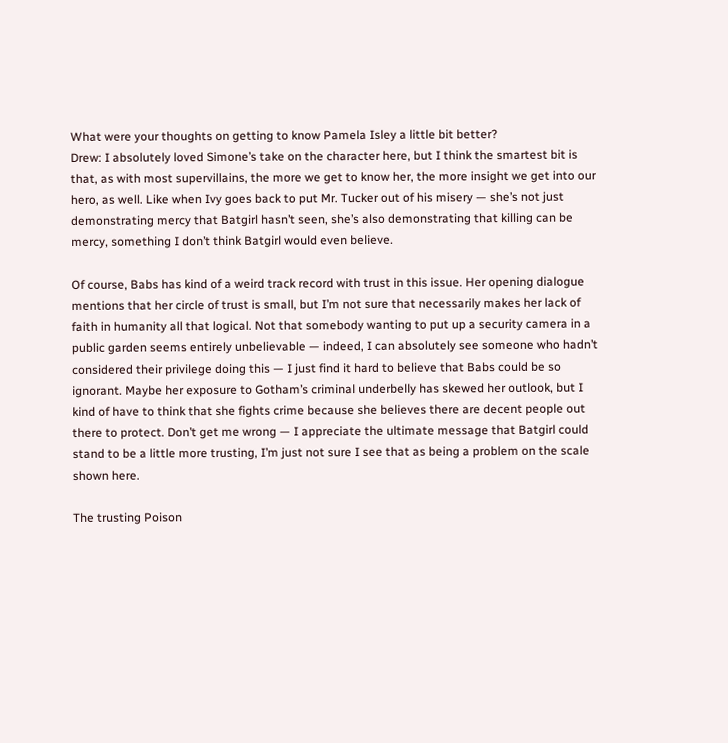What were your thoughts on getting to know Pamela Isley a little bit better?
Drew: I absolutely loved Simone’s take on the character here, but I think the smartest bit is that, as with most supervillains, the more we get to know her, the more insight we get into our hero, as well. Like when Ivy goes back to put Mr. Tucker out of his misery — she’s not just demonstrating mercy that Batgirl hasn’t seen, she’s also demonstrating that killing can be mercy, something I don’t think Batgirl would even believe.

Of course, Babs has kind of a weird track record with trust in this issue. Her opening dialogue mentions that her circle of trust is small, but I’m not sure that necessarily makes her lack of faith in humanity all that logical. Not that somebody wanting to put up a security camera in a public garden seems entirely unbelievable — indeed, I can absolutely see someone who hadn’t considered their privilege doing this — I just find it hard to believe that Babs could be so ignorant. Maybe her exposure to Gotham’s criminal underbelly has skewed her outlook, but I kind of have to think that she fights crime because she believes there are decent people out there to protect. Don’t get me wrong — I appreciate the ultimate message that Batgirl could stand to be a little more trusting, I’m just not sure I see that as being a problem on the scale shown here.

The trusting Poison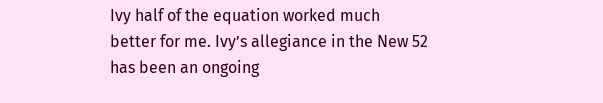Ivy half of the equation worked much better for me. Ivy’s allegiance in the New 52 has been an ongoing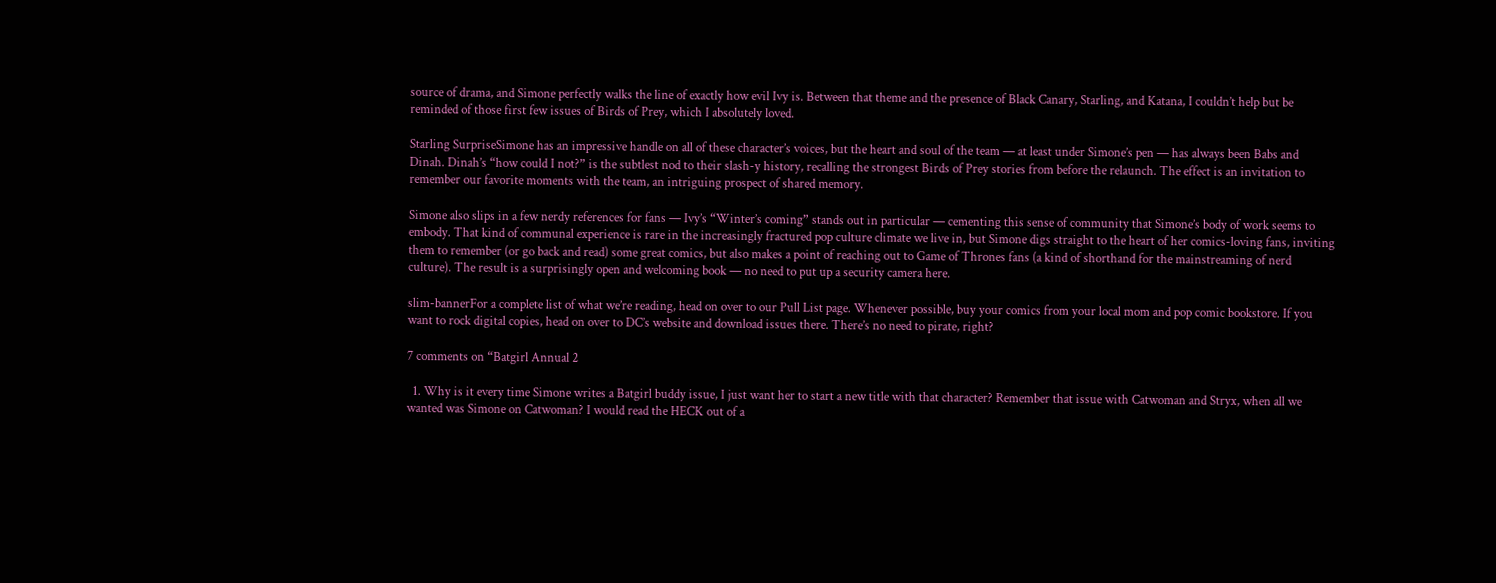source of drama, and Simone perfectly walks the line of exactly how evil Ivy is. Between that theme and the presence of Black Canary, Starling, and Katana, I couldn’t help but be reminded of those first few issues of Birds of Prey, which I absolutely loved.

Starling SurpriseSimone has an impressive handle on all of these character’s voices, but the heart and soul of the team — at least under Simone’s pen — has always been Babs and Dinah. Dinah’s “how could I not?” is the subtlest nod to their slash-y history, recalling the strongest Birds of Prey stories from before the relaunch. The effect is an invitation to remember our favorite moments with the team, an intriguing prospect of shared memory.

Simone also slips in a few nerdy references for fans — Ivy’s “Winter’s coming” stands out in particular — cementing this sense of community that Simone’s body of work seems to embody. That kind of communal experience is rare in the increasingly fractured pop culture climate we live in, but Simone digs straight to the heart of her comics-loving fans, inviting them to remember (or go back and read) some great comics, but also makes a point of reaching out to Game of Thrones fans (a kind of shorthand for the mainstreaming of nerd culture). The result is a surprisingly open and welcoming book — no need to put up a security camera here.

slim-bannerFor a complete list of what we’re reading, head on over to our Pull List page. Whenever possible, buy your comics from your local mom and pop comic bookstore. If you want to rock digital copies, head on over to DC’s website and download issues there. There’s no need to pirate, right?

7 comments on “Batgirl Annual 2

  1. Why is it every time Simone writes a Batgirl buddy issue, I just want her to start a new title with that character? Remember that issue with Catwoman and Stryx, when all we wanted was Simone on Catwoman? I would read the HECK out of a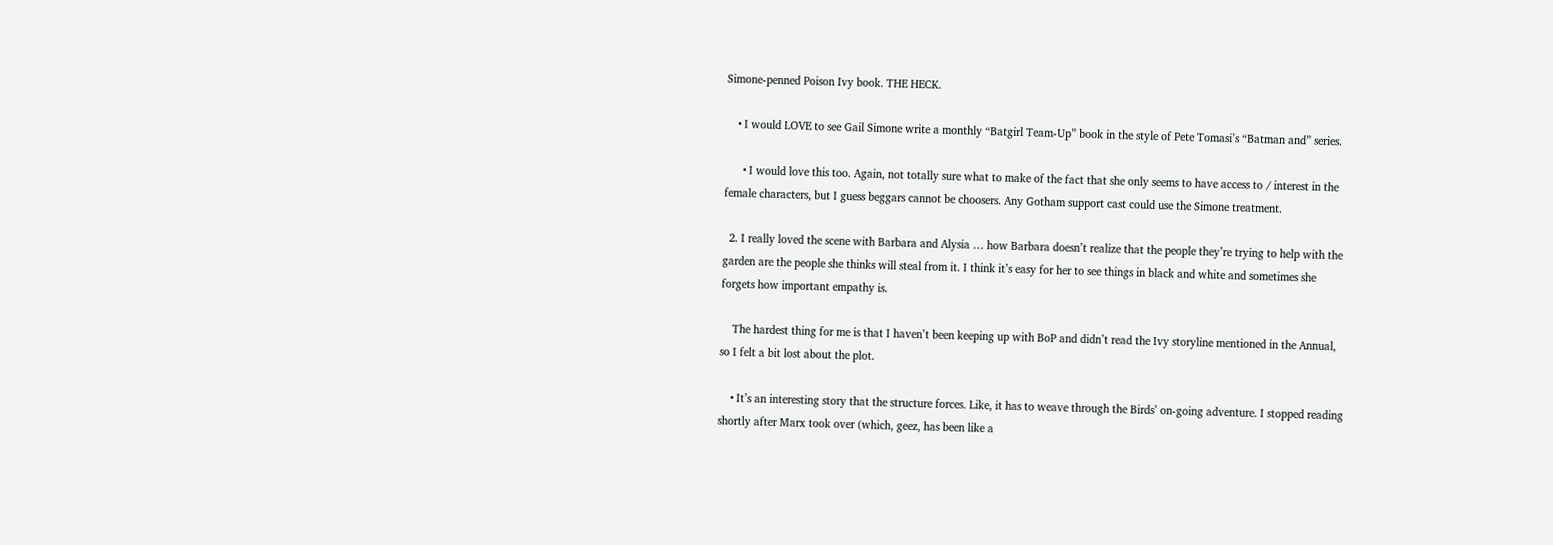Simone-penned Poison Ivy book. THE HECK.

    • I would LOVE to see Gail Simone write a monthly “Batgirl Team-Up” book in the style of Pete Tomasi’s “Batman and” series.

      • I would love this too. Again, not totally sure what to make of the fact that she only seems to have access to / interest in the female characters, but I guess beggars cannot be choosers. Any Gotham support cast could use the Simone treatment.

  2. I really loved the scene with Barbara and Alysia … how Barbara doesn’t realize that the people they’re trying to help with the garden are the people she thinks will steal from it. I think it’s easy for her to see things in black and white and sometimes she forgets how important empathy is.

    The hardest thing for me is that I haven’t been keeping up with BoP and didn’t read the Ivy storyline mentioned in the Annual, so I felt a bit lost about the plot.

    • It’s an interesting story that the structure forces. Like, it has to weave through the Birds’ on-going adventure. I stopped reading shortly after Marx took over (which, geez, has been like a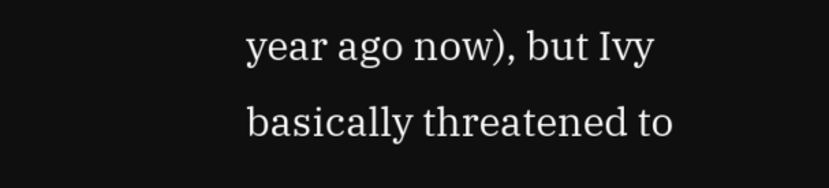year ago now), but Ivy basically threatened to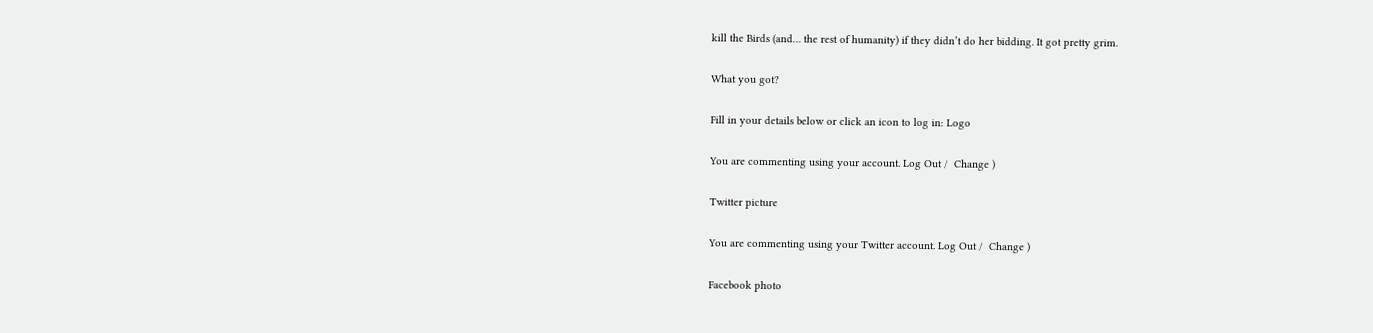kill the Birds (and… the rest of humanity) if they didn’t do her bidding. It got pretty grim.

What you got?

Fill in your details below or click an icon to log in: Logo

You are commenting using your account. Log Out /  Change )

Twitter picture

You are commenting using your Twitter account. Log Out /  Change )

Facebook photo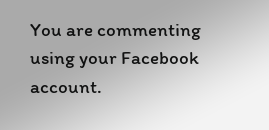You are commenting using your Facebook account.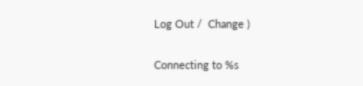Log Out /  Change )

Connecting to %s